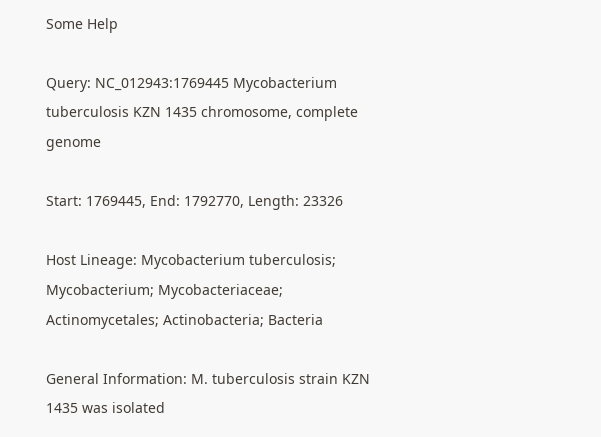Some Help

Query: NC_012943:1769445 Mycobacterium tuberculosis KZN 1435 chromosome, complete genome

Start: 1769445, End: 1792770, Length: 23326

Host Lineage: Mycobacterium tuberculosis; Mycobacterium; Mycobacteriaceae; Actinomycetales; Actinobacteria; Bacteria

General Information: M. tuberculosis strain KZN 1435 was isolated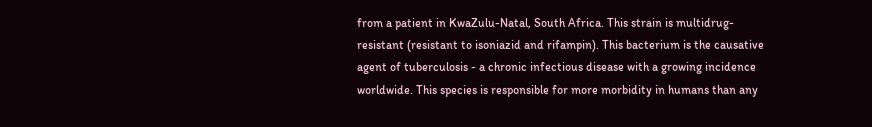from a patient in KwaZulu-Natal, South Africa. This strain is multidrug-resistant (resistant to isoniazid and rifampin). This bacterium is the causative agent of tuberculosis - a chronic infectious disease with a growing incidence worldwide. This species is responsible for more morbidity in humans than any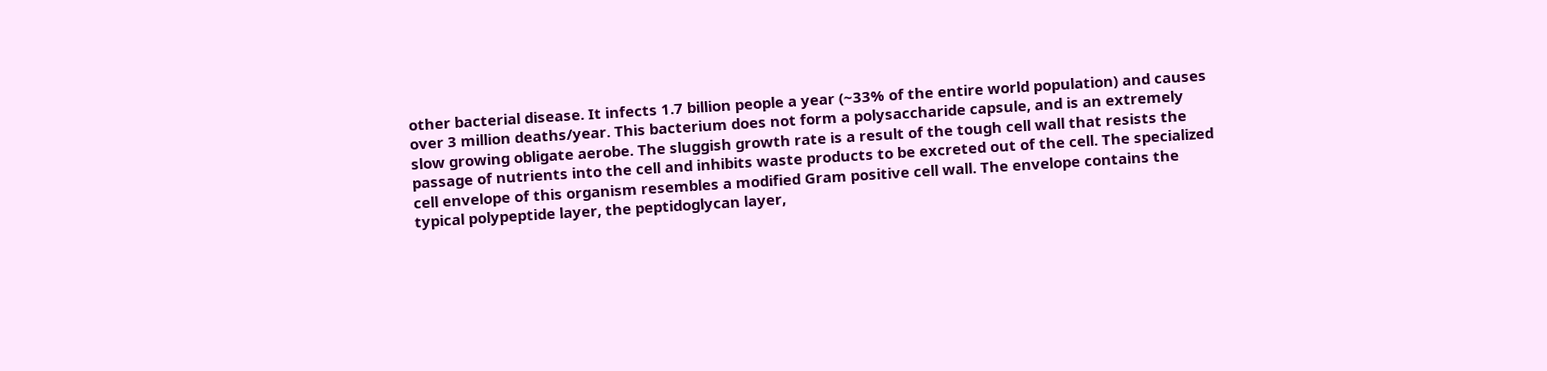other bacterial disease. It infects 1.7 billion people a year (~33% of the entire world population) and causes over 3 million deaths/year. This bacterium does not form a polysaccharide capsule, and is an extremely slow growing obligate aerobe. The sluggish growth rate is a result of the tough cell wall that resists the passage of nutrients into the cell and inhibits waste products to be excreted out of the cell. The specialized cell envelope of this organism resembles a modified Gram positive cell wall. The envelope contains the typical polypeptide layer, the peptidoglycan layer,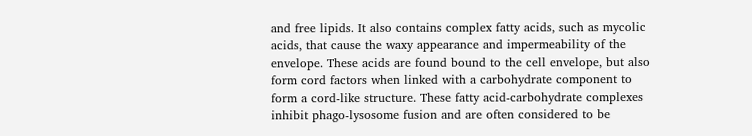and free lipids. It also contains complex fatty acids, such as mycolic acids, that cause the waxy appearance and impermeability of the envelope. These acids are found bound to the cell envelope, but also form cord factors when linked with a carbohydrate component to form a cord-like structure. These fatty acid-carbohydrate complexes inhibit phago-lysosome fusion and are often considered to be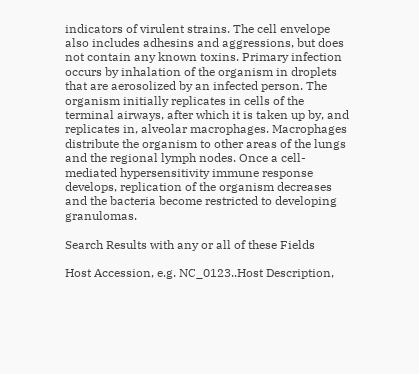indicators of virulent strains. The cell envelope also includes adhesins and aggressions, but does not contain any known toxins. Primary infection occurs by inhalation of the organism in droplets that are aerosolized by an infected person. The organism initially replicates in cells of the terminal airways, after which it is taken up by, and replicates in, alveolar macrophages. Macrophages distribute the organism to other areas of the lungs and the regional lymph nodes. Once a cell-mediated hypersensitivity immune response develops, replication of the organism decreases and the bacteria become restricted to developing granulomas.

Search Results with any or all of these Fields

Host Accession, e.g. NC_0123..Host Description,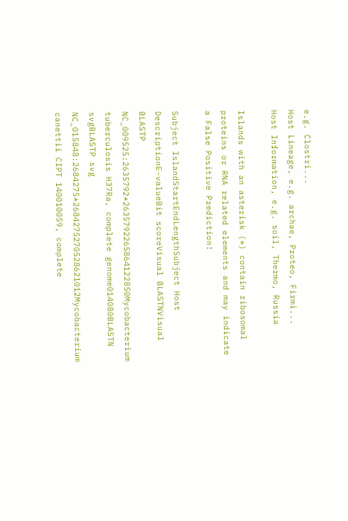e.g. Clostri...
Host Lineage, e.g. archae, Proteo, Firmi...
Host Information, e.g. soil, Thermo, Russia

Islands with an asterisk (*) contain ribosomal proteins or RNA related elements and may indicate a False Positive Prediction!

Subject IslandStartEndLengthSubject Host DescriptionE-valueBit scoreVisual BLASTNVisual BLASTP
NC_009525:2635792*2635792265864122850Mycobacterium tuberculosis H37Ra, complete genome014080BLASTN svgBLASTP svg
NC_015848:2684275*2684275270528621012Mycobacterium canettii CIPT 140010059, complete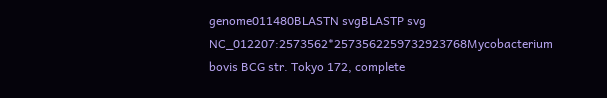genome011480BLASTN svgBLASTP svg
NC_012207:2573562*2573562259732923768Mycobacterium bovis BCG str. Tokyo 172, complete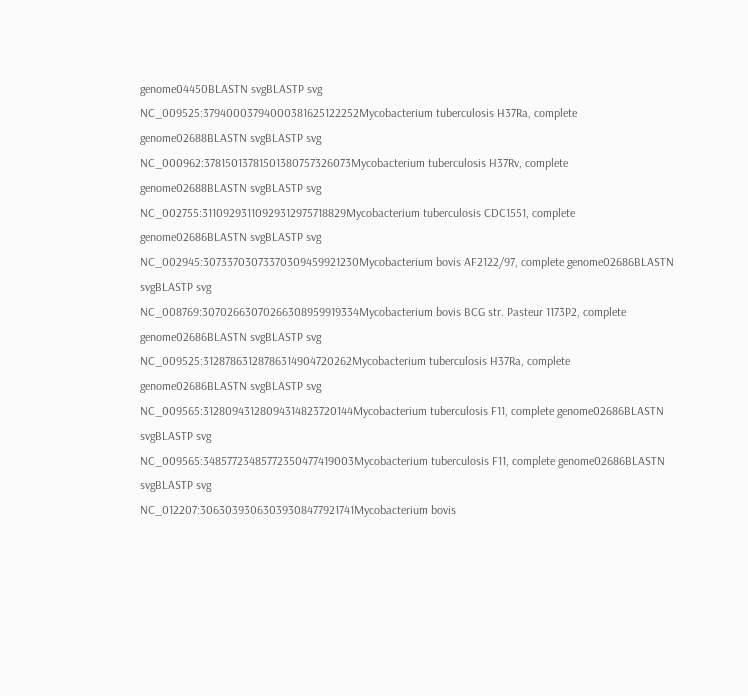genome04450BLASTN svgBLASTP svg
NC_009525:37940003794000381625122252Mycobacterium tuberculosis H37Ra, complete genome02688BLASTN svgBLASTP svg
NC_000962:37815013781501380757326073Mycobacterium tuberculosis H37Rv, complete genome02688BLASTN svgBLASTP svg
NC_002755:31109293110929312975718829Mycobacterium tuberculosis CDC1551, complete genome02686BLASTN svgBLASTP svg
NC_002945:30733703073370309459921230Mycobacterium bovis AF2122/97, complete genome02686BLASTN svgBLASTP svg
NC_008769:30702663070266308959919334Mycobacterium bovis BCG str. Pasteur 1173P2, complete genome02686BLASTN svgBLASTP svg
NC_009525:31287863128786314904720262Mycobacterium tuberculosis H37Ra, complete genome02686BLASTN svgBLASTP svg
NC_009565:31280943128094314823720144Mycobacterium tuberculosis F11, complete genome02686BLASTN svgBLASTP svg
NC_009565:34857723485772350477419003Mycobacterium tuberculosis F11, complete genome02686BLASTN svgBLASTP svg
NC_012207:30630393063039308477921741Mycobacterium bovis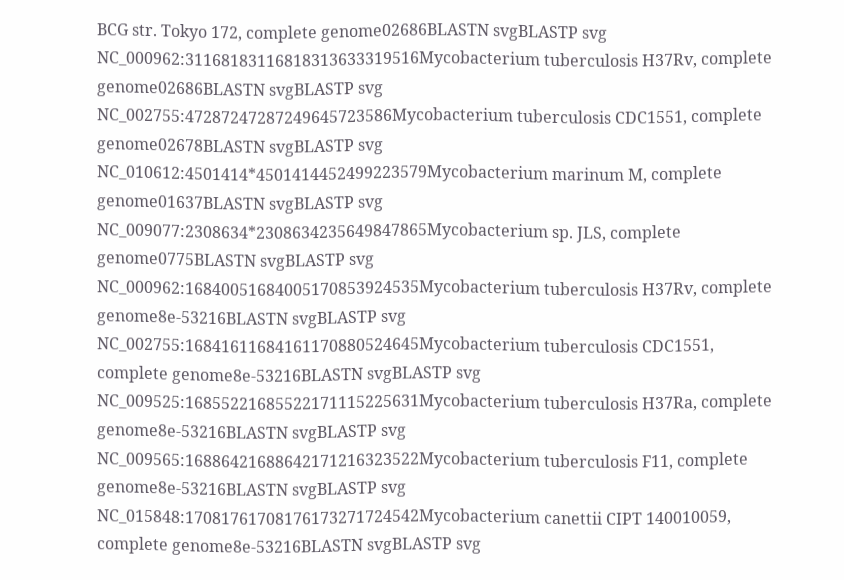BCG str. Tokyo 172, complete genome02686BLASTN svgBLASTP svg
NC_000962:31168183116818313633319516Mycobacterium tuberculosis H37Rv, complete genome02686BLASTN svgBLASTP svg
NC_002755:47287247287249645723586Mycobacterium tuberculosis CDC1551, complete genome02678BLASTN svgBLASTP svg
NC_010612:4501414*4501414452499223579Mycobacterium marinum M, complete genome01637BLASTN svgBLASTP svg
NC_009077:2308634*2308634235649847865Mycobacterium sp. JLS, complete genome0775BLASTN svgBLASTP svg
NC_000962:16840051684005170853924535Mycobacterium tuberculosis H37Rv, complete genome8e-53216BLASTN svgBLASTP svg
NC_002755:16841611684161170880524645Mycobacterium tuberculosis CDC1551, complete genome8e-53216BLASTN svgBLASTP svg
NC_009525:16855221685522171115225631Mycobacterium tuberculosis H37Ra, complete genome8e-53216BLASTN svgBLASTP svg
NC_009565:16886421688642171216323522Mycobacterium tuberculosis F11, complete genome8e-53216BLASTN svgBLASTP svg
NC_015848:17081761708176173271724542Mycobacterium canettii CIPT 140010059, complete genome8e-53216BLASTN svgBLASTP svg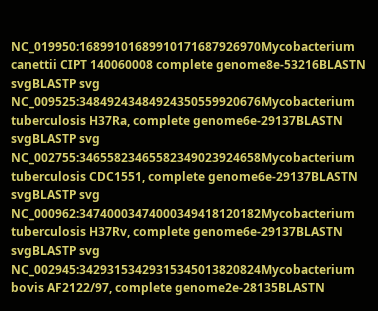NC_019950:16899101689910171687926970Mycobacterium canettii CIPT 140060008 complete genome8e-53216BLASTN svgBLASTP svg
NC_009525:34849243484924350559920676Mycobacterium tuberculosis H37Ra, complete genome6e-29137BLASTN svgBLASTP svg
NC_002755:34655823465582349023924658Mycobacterium tuberculosis CDC1551, complete genome6e-29137BLASTN svgBLASTP svg
NC_000962:34740003474000349418120182Mycobacterium tuberculosis H37Rv, complete genome6e-29137BLASTN svgBLASTP svg
NC_002945:34293153429315345013820824Mycobacterium bovis AF2122/97, complete genome2e-28135BLASTN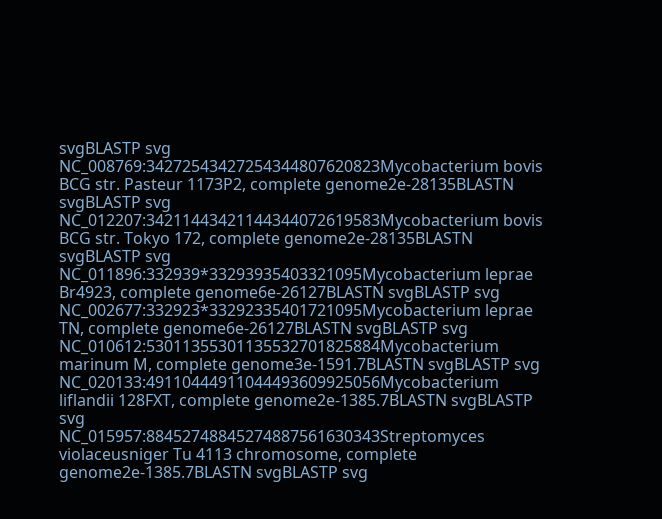svgBLASTP svg
NC_008769:34272543427254344807620823Mycobacterium bovis BCG str. Pasteur 1173P2, complete genome2e-28135BLASTN svgBLASTP svg
NC_012207:34211443421144344072619583Mycobacterium bovis BCG str. Tokyo 172, complete genome2e-28135BLASTN svgBLASTP svg
NC_011896:332939*33293935403321095Mycobacterium leprae Br4923, complete genome6e-26127BLASTN svgBLASTP svg
NC_002677:332923*33292335401721095Mycobacterium leprae TN, complete genome6e-26127BLASTN svgBLASTP svg
NC_010612:53011355301135532701825884Mycobacterium marinum M, complete genome3e-1591.7BLASTN svgBLASTP svg
NC_020133:49110444911044493609925056Mycobacterium liflandii 128FXT, complete genome2e-1385.7BLASTN svgBLASTP svg
NC_015957:88452748845274887561630343Streptomyces violaceusniger Tu 4113 chromosome, complete genome2e-1385.7BLASTN svgBLASTP svg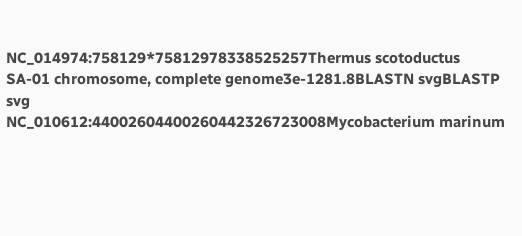NC_014974:758129*75812978338525257Thermus scotoductus SA-01 chromosome, complete genome3e-1281.8BLASTN svgBLASTP svg
NC_010612:44002604400260442326723008Mycobacterium marinum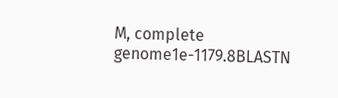M, complete genome1e-1179.8BLASTN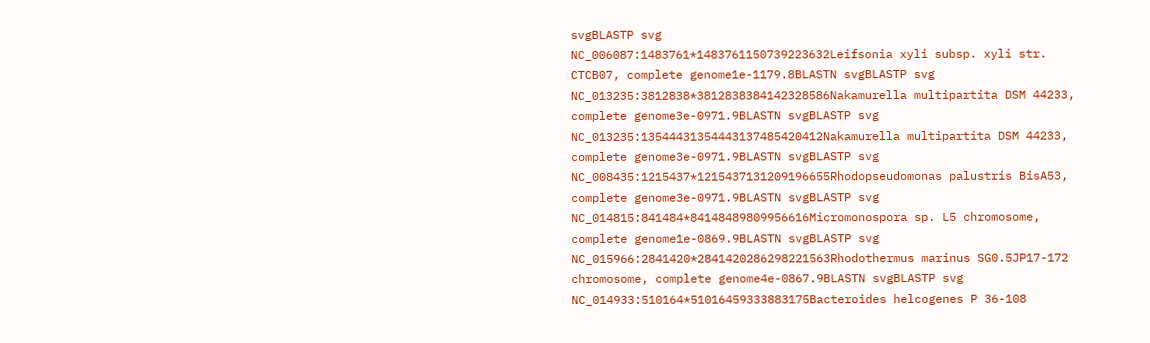svgBLASTP svg
NC_006087:1483761*1483761150739223632Leifsonia xyli subsp. xyli str. CTCB07, complete genome1e-1179.8BLASTN svgBLASTP svg
NC_013235:3812838*3812838384142328586Nakamurella multipartita DSM 44233, complete genome3e-0971.9BLASTN svgBLASTP svg
NC_013235:13544431354443137485420412Nakamurella multipartita DSM 44233, complete genome3e-0971.9BLASTN svgBLASTP svg
NC_008435:1215437*1215437131209196655Rhodopseudomonas palustris BisA53, complete genome3e-0971.9BLASTN svgBLASTP svg
NC_014815:841484*84148489809956616Micromonospora sp. L5 chromosome, complete genome1e-0869.9BLASTN svgBLASTP svg
NC_015966:2841420*2841420286298221563Rhodothermus marinus SG0.5JP17-172 chromosome, complete genome4e-0867.9BLASTN svgBLASTP svg
NC_014933:510164*51016459333883175Bacteroides helcogenes P 36-108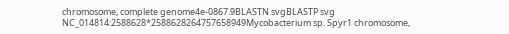chromosome, complete genome4e-0867.9BLASTN svgBLASTP svg
NC_014814:2588628*2588628264757658949Mycobacterium sp. Spyr1 chromosome,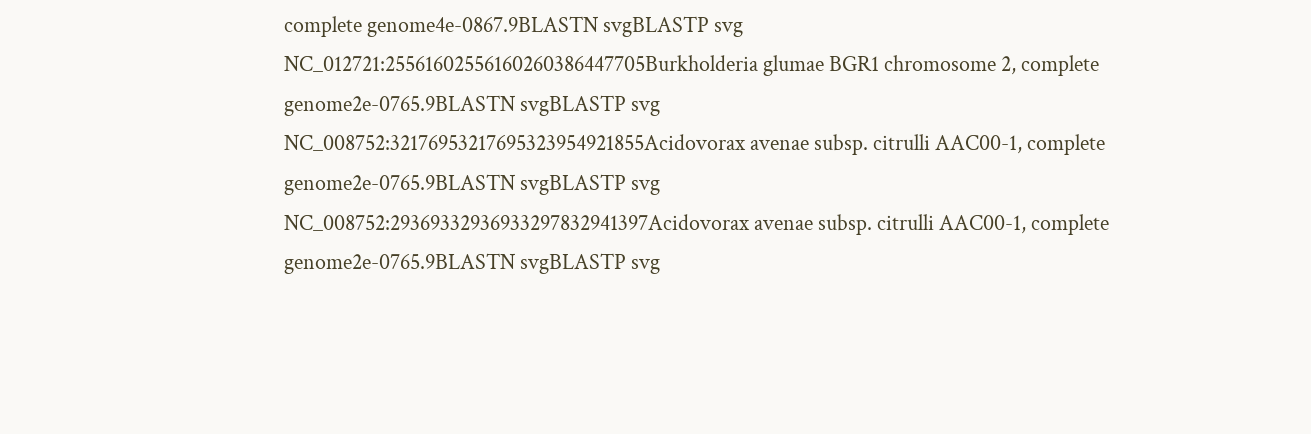complete genome4e-0867.9BLASTN svgBLASTP svg
NC_012721:25561602556160260386447705Burkholderia glumae BGR1 chromosome 2, complete genome2e-0765.9BLASTN svgBLASTP svg
NC_008752:32176953217695323954921855Acidovorax avenae subsp. citrulli AAC00-1, complete genome2e-0765.9BLASTN svgBLASTP svg
NC_008752:29369332936933297832941397Acidovorax avenae subsp. citrulli AAC00-1, complete genome2e-0765.9BLASTN svgBLASTP svg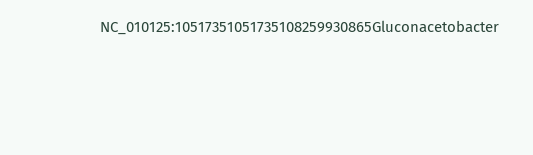NC_010125:10517351051735108259930865Gluconacetobacter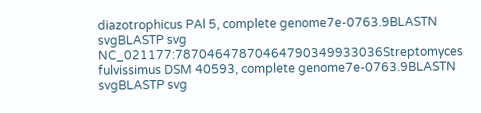diazotrophicus PAl 5, complete genome7e-0763.9BLASTN svgBLASTP svg
NC_021177:78704647870464790349933036Streptomyces fulvissimus DSM 40593, complete genome7e-0763.9BLASTN svgBLASTP svg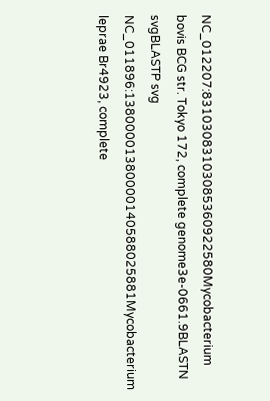NC_012207:83103083103085360922580Mycobacterium bovis BCG str. Tokyo 172, complete genome3e-0661.9BLASTN svgBLASTP svg
NC_011896:13800001380000140588025881Mycobacterium leprae Br4923, complete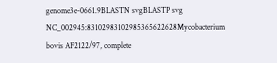genome3e-0661.9BLASTN svgBLASTP svg
NC_002945:83102983102985365622628Mycobacterium bovis AF2122/97, complete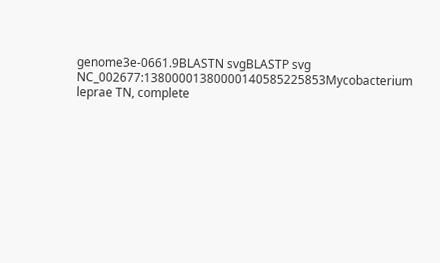genome3e-0661.9BLASTN svgBLASTP svg
NC_002677:13800001380000140585225853Mycobacterium leprae TN, complete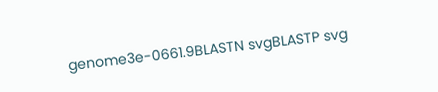genome3e-0661.9BLASTN svgBLASTP svg